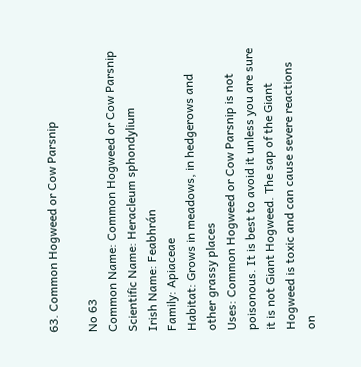63. Common Hogweed or Cow Parsnip

No 63
Common Name: Common Hogweed or Cow Parsnip
Scientific Name: Heracleum sphondylium
Irish Name: Feabhrán
Family: Apiaceae
Habitat: Grows in meadows, in hedgerows and other grassy places
Uses: Common Hogweed or Cow Parsnip is not poisonous. It is best to avoid it unless you are sure it is not Giant Hogweed. The sap of the Giant Hogweed is toxic and can cause severe reactions on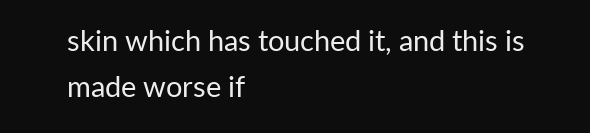skin which has touched it, and this is made worse if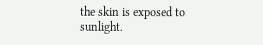the skin is exposed to sunlight.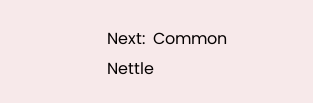Next:  Common Nettle